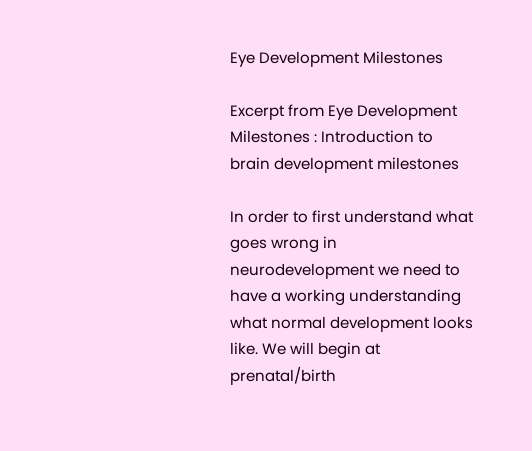Eye Development Milestones

Excerpt from Eye Development Milestones : Introduction to brain development milestones

In order to first understand what goes wrong in neurodevelopment we need to have a working understanding what normal development looks like. We will begin at prenatal/birth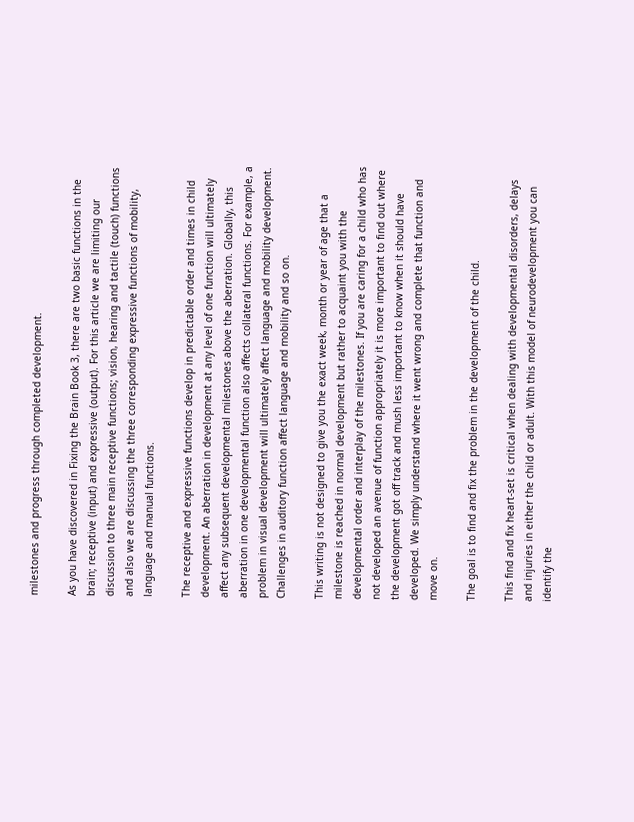milestones and progress through completed development.

As you have discovered in Fixing the Brain Book 3, there are two basic functions in the brain; receptive (input) and expressive (output). For this article we are limiting our discussion to three main receptive functions; vision, hearing and tactile (touch) functions and also we are discussing the three corresponding expressive functions of mobility, language and manual functions.

The receptive and expressive functions develop in predictable order and times in child development. An aberration in development at any level of one function will ultimately affect any subsequent developmental milestones above the aberration. Globally, this aberration in one developmental function also affects collateral functions. For example, a problem in visual development will ultimately affect language and mobility development. Challenges in auditory function affect language and mobility and so on.

This writing is not designed to give you the exact week, month or year of age that a milestone is reached in normal development but rather to acquaint you with the developmental order and interplay of the milestones. If you are caring for a child who has not developed an avenue of function appropriately it is more important to find out where the development got off track and mush less important to know when it should have developed. We simply understand where it went wrong and complete that function and move on.

The goal is to find and fix the problem in the development of the child.

This find and fix heart-set is critical when dealing with developmental disorders, delays and injuries in either the child or adult. With this model of neurodevelopment you can identify the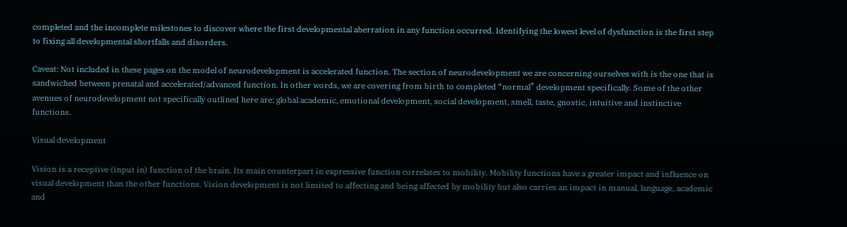completed and the incomplete milestones to discover where the first developmental aberration in any function occurred. Identifying the lowest level of dysfunction is the first step to fixing all developmental shortfalls and disorders.

Caveat: Not included in these pages on the model of neurodevelopment is accelerated function. The section of neurodevelopment we are concerning ourselves with is the one that is sandwiched between prenatal and accelerated/advanced function. In other words, we are covering from birth to completed “normal” development specifically. Some of the other avenues of neurodevelopment not specifically outlined here are; global academic, emotional development, social development, smell, taste, gnostic, intuitive and instinctive functions.

Visual development

Vision is a receptive (input in) function of the brain. Its main counterpart in expressive function correlates to mobility. Mobility functions have a greater impact and influence on visual development than the other functions. Vision development is not limited to affecting and being affected by mobility but also carries an impact in manual, language, academic and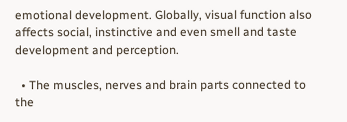emotional development. Globally, visual function also affects social, instinctive and even smell and taste development and perception.

  • The muscles, nerves and brain parts connected to the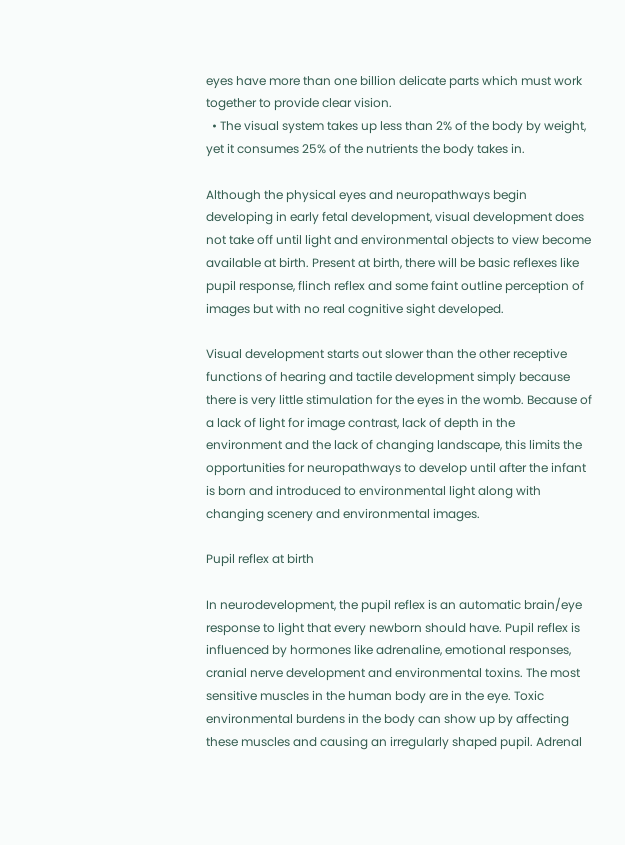eyes have more than one billion delicate parts which must work together to provide clear vision.
  • The visual system takes up less than 2% of the body by weight, yet it consumes 25% of the nutrients the body takes in.

Although the physical eyes and neuropathways begin developing in early fetal development, visual development does not take off until light and environmental objects to view become available at birth. Present at birth, there will be basic reflexes like pupil response, flinch reflex and some faint outline perception of images but with no real cognitive sight developed.

Visual development starts out slower than the other receptive functions of hearing and tactile development simply because there is very little stimulation for the eyes in the womb. Because of a lack of light for image contrast, lack of depth in the environment and the lack of changing landscape, this limits the opportunities for neuropathways to develop until after the infant is born and introduced to environmental light along with changing scenery and environmental images.

Pupil reflex at birth

In neurodevelopment, the pupil reflex is an automatic brain/eye response to light that every newborn should have. Pupil reflex is influenced by hormones like adrenaline, emotional responses, cranial nerve development and environmental toxins. The most sensitive muscles in the human body are in the eye. Toxic environmental burdens in the body can show up by affecting these muscles and causing an irregularly shaped pupil. Adrenal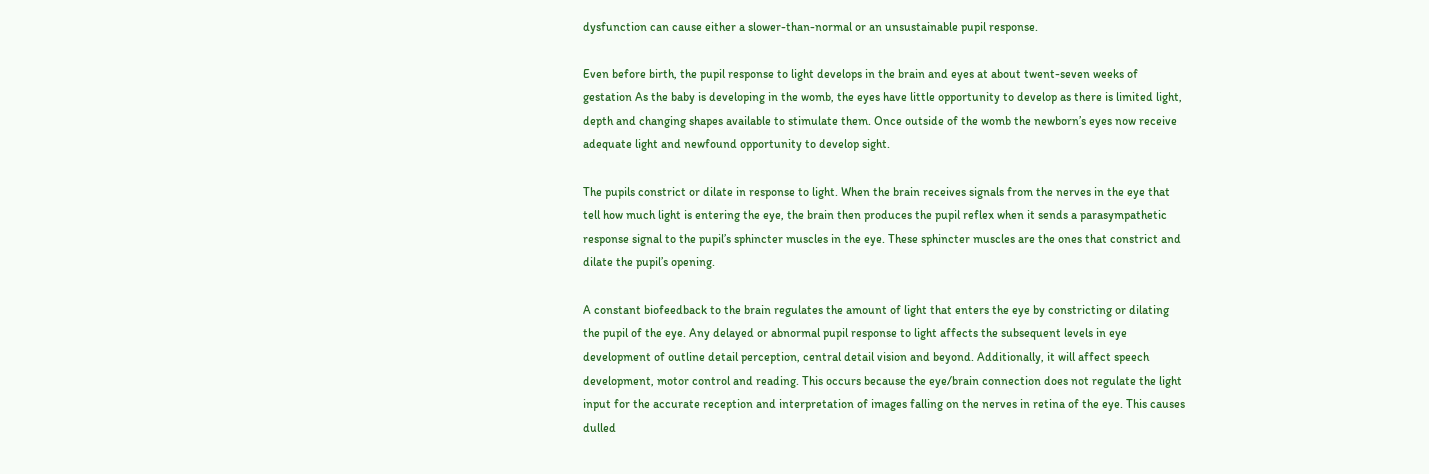dysfunction can cause either a slower-than-normal or an unsustainable pupil response.

Even before birth, the pupil response to light develops in the brain and eyes at about twent-seven weeks of gestation As the baby is developing in the womb, the eyes have little opportunity to develop as there is limited light, depth and changing shapes available to stimulate them. Once outside of the womb the newborn’s eyes now receive adequate light and newfound opportunity to develop sight.

The pupils constrict or dilate in response to light. When the brain receives signals from the nerves in the eye that tell how much light is entering the eye, the brain then produces the pupil reflex when it sends a parasympathetic response signal to the pupil’s sphincter muscles in the eye. These sphincter muscles are the ones that constrict and dilate the pupil’s opening.

A constant biofeedback to the brain regulates the amount of light that enters the eye by constricting or dilating the pupil of the eye. Any delayed or abnormal pupil response to light affects the subsequent levels in eye development of outline detail perception, central detail vision and beyond. Additionally, it will affect speech development, motor control and reading. This occurs because the eye/brain connection does not regulate the light input for the accurate reception and interpretation of images falling on the nerves in retina of the eye. This causes dulled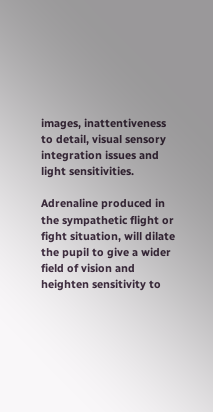images, inattentiveness to detail, visual sensory integration issues and light sensitivities.

Adrenaline produced in the sympathetic flight or fight situation, will dilate the pupil to give a wider field of vision and heighten sensitivity to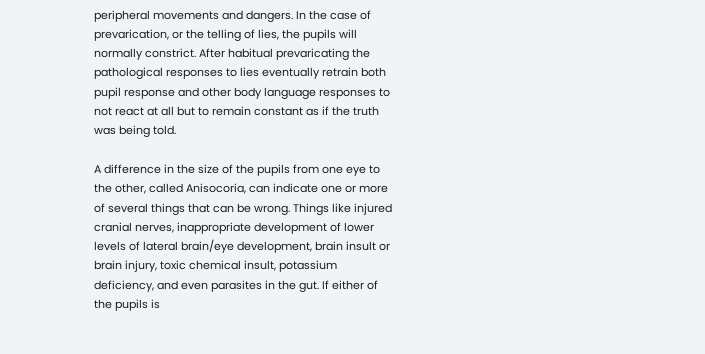peripheral movements and dangers. In the case of prevarication, or the telling of lies, the pupils will normally constrict. After habitual prevaricating the pathological responses to lies eventually retrain both pupil response and other body language responses to not react at all but to remain constant as if the truth was being told.

A difference in the size of the pupils from one eye to the other, called Anisocoria, can indicate one or more of several things that can be wrong. Things like injured cranial nerves, inappropriate development of lower levels of lateral brain/eye development, brain insult or brain injury, toxic chemical insult, potassium deficiency, and even parasites in the gut. If either of the pupils is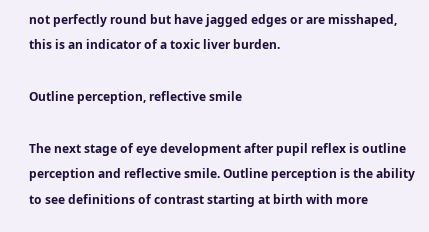not perfectly round but have jagged edges or are misshaped, this is an indicator of a toxic liver burden.

Outline perception, reflective smile

The next stage of eye development after pupil reflex is outline perception and reflective smile. Outline perception is the ability to see definitions of contrast starting at birth with more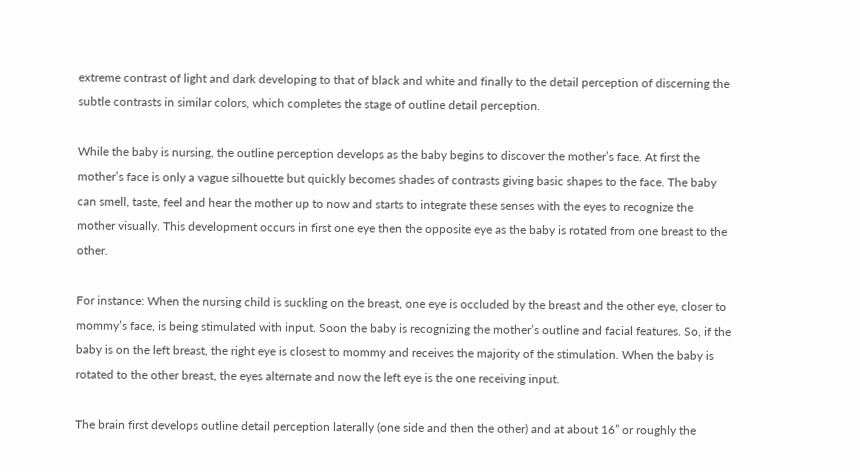extreme contrast of light and dark developing to that of black and white and finally to the detail perception of discerning the subtle contrasts in similar colors, which completes the stage of outline detail perception.

While the baby is nursing, the outline perception develops as the baby begins to discover the mother’s face. At first the mother’s face is only a vague silhouette but quickly becomes shades of contrasts giving basic shapes to the face. The baby can smell, taste, feel and hear the mother up to now and starts to integrate these senses with the eyes to recognize the mother visually. This development occurs in first one eye then the opposite eye as the baby is rotated from one breast to the other.

For instance: When the nursing child is suckling on the breast, one eye is occluded by the breast and the other eye, closer to mommy’s face, is being stimulated with input. Soon the baby is recognizing the mother’s outline and facial features. So, if the baby is on the left breast, the right eye is closest to mommy and receives the majority of the stimulation. When the baby is rotated to the other breast, the eyes alternate and now the left eye is the one receiving input.

The brain first develops outline detail perception laterally (one side and then the other) and at about 16” or roughly the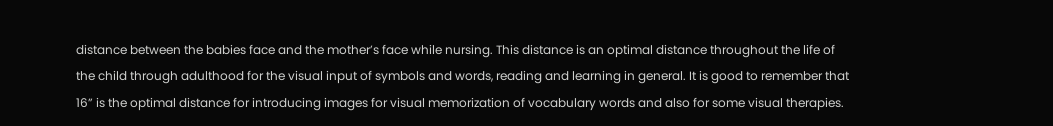distance between the babies face and the mother’s face while nursing. This distance is an optimal distance throughout the life of the child through adulthood for the visual input of symbols and words, reading and learning in general. It is good to remember that 16” is the optimal distance for introducing images for visual memorization of vocabulary words and also for some visual therapies.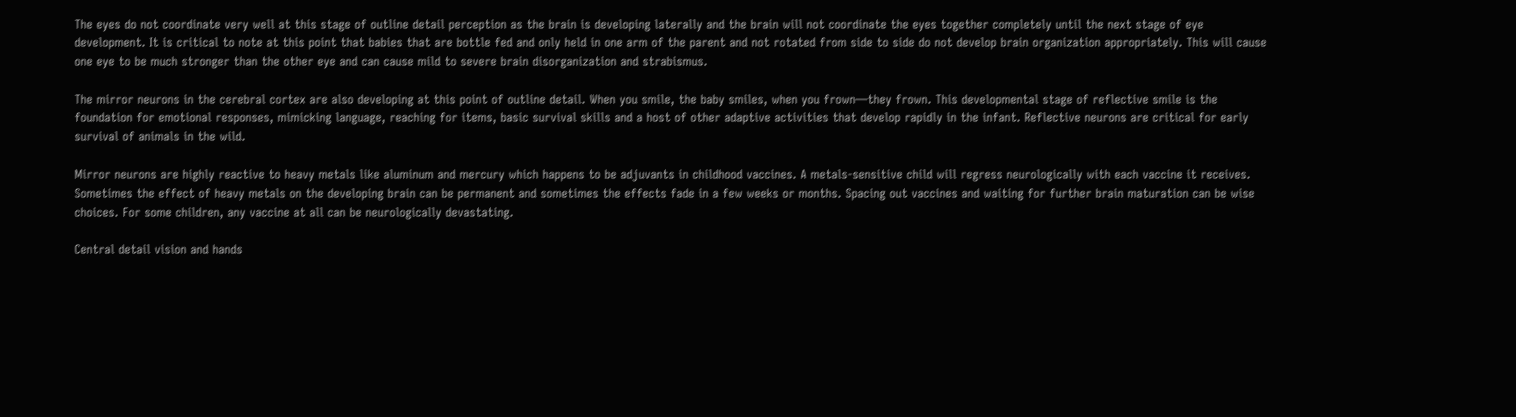The eyes do not coordinate very well at this stage of outline detail perception as the brain is developing laterally and the brain will not coordinate the eyes together completely until the next stage of eye development. It is critical to note at this point that babies that are bottle fed and only held in one arm of the parent and not rotated from side to side do not develop brain organization appropriately. This will cause one eye to be much stronger than the other eye and can cause mild to severe brain disorganization and strabismus.

The mirror neurons in the cerebral cortex are also developing at this point of outline detail. When you smile, the baby smiles, when you frown—they frown. This developmental stage of reflective smile is the foundation for emotional responses, mimicking language, reaching for items, basic survival skills and a host of other adaptive activities that develop rapidly in the infant. Reflective neurons are critical for early survival of animals in the wild.

Mirror neurons are highly reactive to heavy metals like aluminum and mercury which happens to be adjuvants in childhood vaccines. A metals-sensitive child will regress neurologically with each vaccine it receives. Sometimes the effect of heavy metals on the developing brain can be permanent and sometimes the effects fade in a few weeks or months. Spacing out vaccines and waiting for further brain maturation can be wise choices. For some children, any vaccine at all can be neurologically devastating.

Central detail vision and hands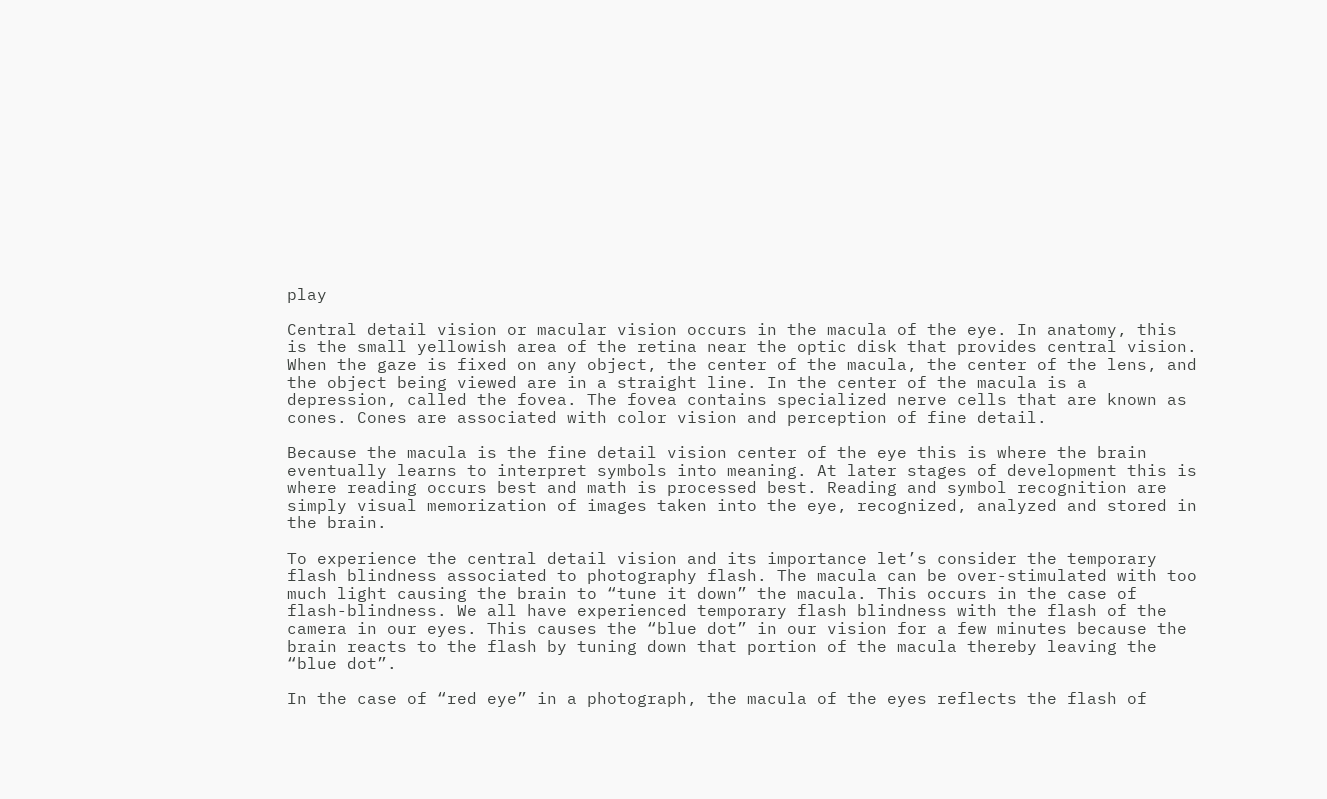play

Central detail vision or macular vision occurs in the macula of the eye. In anatomy, this is the small yellowish area of the retina near the optic disk that provides central vision. When the gaze is fixed on any object, the center of the macula, the center of the lens, and the object being viewed are in a straight line. In the center of the macula is a depression, called the fovea. The fovea contains specialized nerve cells that are known as cones. Cones are associated with color vision and perception of fine detail.

Because the macula is the fine detail vision center of the eye this is where the brain eventually learns to interpret symbols into meaning. At later stages of development this is where reading occurs best and math is processed best. Reading and symbol recognition are simply visual memorization of images taken into the eye, recognized, analyzed and stored in the brain.

To experience the central detail vision and its importance let’s consider the temporary flash blindness associated to photography flash. The macula can be over-stimulated with too much light causing the brain to “tune it down” the macula. This occurs in the case of flash-blindness. We all have experienced temporary flash blindness with the flash of the camera in our eyes. This causes the “blue dot” in our vision for a few minutes because the brain reacts to the flash by tuning down that portion of the macula thereby leaving the “blue dot”.

In the case of “red eye” in a photograph, the macula of the eyes reflects the flash of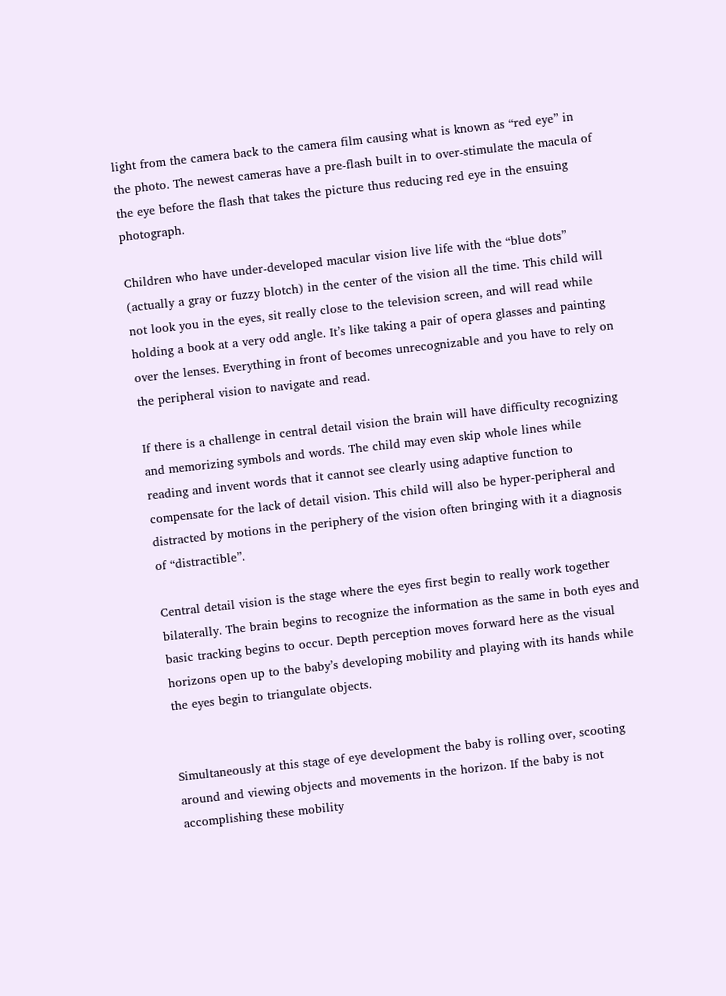light from the camera back to the camera film causing what is known as “red eye” in the photo. The newest cameras have a pre-flash built in to over-stimulate the macula of the eye before the flash that takes the picture thus reducing red eye in the ensuing photograph.

Children who have under-developed macular vision live life with the “blue dots” (actually a gray or fuzzy blotch) in the center of the vision all the time. This child will not look you in the eyes, sit really close to the television screen, and will read while holding a book at a very odd angle. It’s like taking a pair of opera glasses and painting over the lenses. Everything in front of becomes unrecognizable and you have to rely on the peripheral vision to navigate and read.

If there is a challenge in central detail vision the brain will have difficulty recognizing and memorizing symbols and words. The child may even skip whole lines while reading and invent words that it cannot see clearly using adaptive function to compensate for the lack of detail vision. This child will also be hyper-peripheral and distracted by motions in the periphery of the vision often bringing with it a diagnosis of “distractible”.

Central detail vision is the stage where the eyes first begin to really work together bilaterally. The brain begins to recognize the information as the same in both eyes and basic tracking begins to occur. Depth perception moves forward here as the visual horizons open up to the baby’s developing mobility and playing with its hands while the eyes begin to triangulate objects.


Simultaneously at this stage of eye development the baby is rolling over, scooting around and viewing objects and movements in the horizon. If the baby is not accomplishing these mobility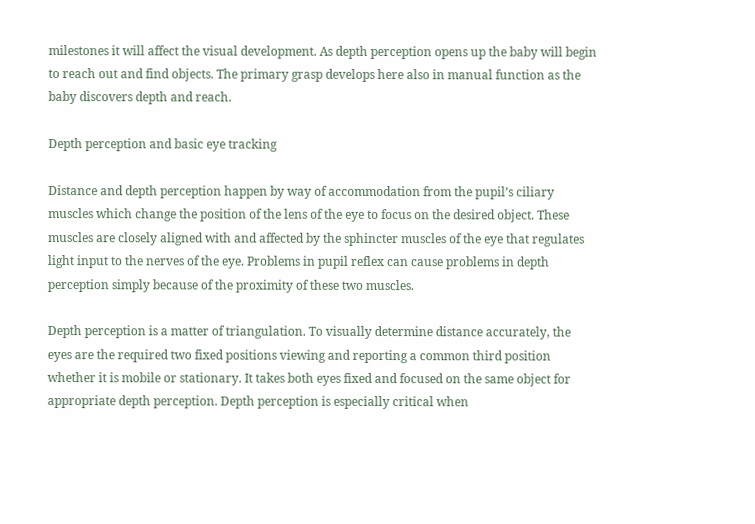milestones it will affect the visual development. As depth perception opens up the baby will begin to reach out and find objects. The primary grasp develops here also in manual function as the baby discovers depth and reach.

Depth perception and basic eye tracking

Distance and depth perception happen by way of accommodation from the pupil’s ciliary muscles which change the position of the lens of the eye to focus on the desired object. These muscles are closely aligned with and affected by the sphincter muscles of the eye that regulates light input to the nerves of the eye. Problems in pupil reflex can cause problems in depth perception simply because of the proximity of these two muscles.

Depth perception is a matter of triangulation. To visually determine distance accurately, the eyes are the required two fixed positions viewing and reporting a common third position whether it is mobile or stationary. It takes both eyes fixed and focused on the same object for appropriate depth perception. Depth perception is especially critical when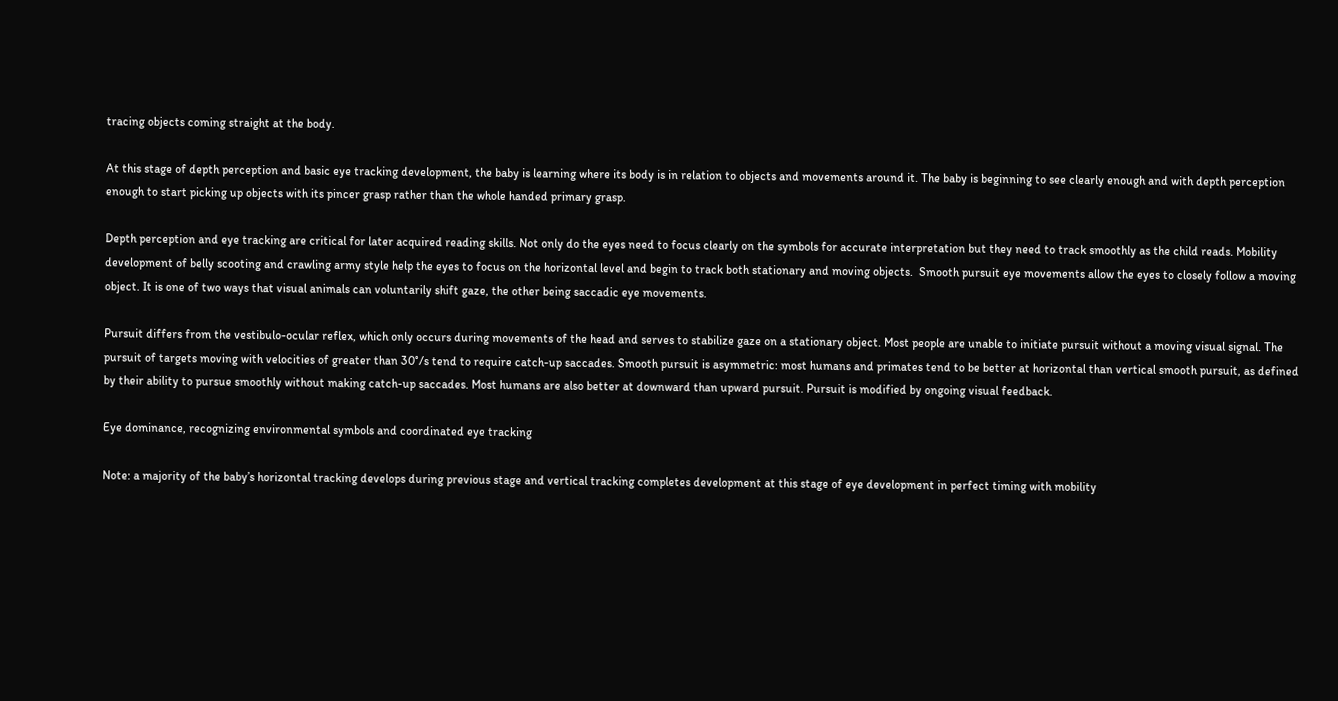tracing objects coming straight at the body.

At this stage of depth perception and basic eye tracking development, the baby is learning where its body is in relation to objects and movements around it. The baby is beginning to see clearly enough and with depth perception enough to start picking up objects with its pincer grasp rather than the whole handed primary grasp.

Depth perception and eye tracking are critical for later acquired reading skills. Not only do the eyes need to focus clearly on the symbols for accurate interpretation but they need to track smoothly as the child reads. Mobility development of belly scooting and crawling army style help the eyes to focus on the horizontal level and begin to track both stationary and moving objects.  Smooth pursuit eye movements allow the eyes to closely follow a moving object. It is one of two ways that visual animals can voluntarily shift gaze, the other being saccadic eye movements.

Pursuit differs from the vestibulo-ocular reflex, which only occurs during movements of the head and serves to stabilize gaze on a stationary object. Most people are unable to initiate pursuit without a moving visual signal. The pursuit of targets moving with velocities of greater than 30°/s tend to require catch-up saccades. Smooth pursuit is asymmetric: most humans and primates tend to be better at horizontal than vertical smooth pursuit, as defined by their ability to pursue smoothly without making catch-up saccades. Most humans are also better at downward than upward pursuit. Pursuit is modified by ongoing visual feedback.

Eye dominance, recognizing environmental symbols and coordinated eye tracking

Note: a majority of the baby’s horizontal tracking develops during previous stage and vertical tracking completes development at this stage of eye development in perfect timing with mobility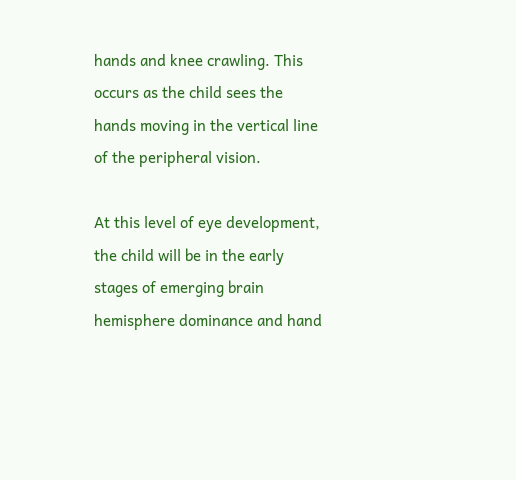hands and knee crawling. This occurs as the child sees the hands moving in the vertical line of the peripheral vision.

At this level of eye development, the child will be in the early stages of emerging brain hemisphere dominance and hand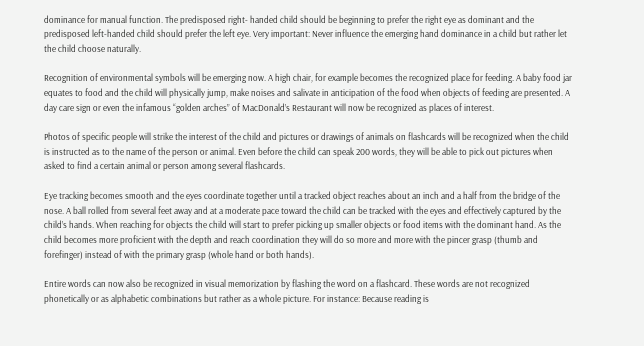dominance for manual function. The predisposed right- handed child should be beginning to prefer the right eye as dominant and the predisposed left-handed child should prefer the left eye. Very important: Never influence the emerging hand dominance in a child but rather let the child choose naturally.

Recognition of environmental symbols will be emerging now. A high chair, for example becomes the recognized place for feeding. A baby food jar equates to food and the child will physically jump, make noises and salivate in anticipation of the food when objects of feeding are presented. A day care sign or even the infamous “golden arches” of MacDonald’s Restaurant will now be recognized as places of interest.

Photos of specific people will strike the interest of the child and pictures or drawings of animals on flashcards will be recognized when the child is instructed as to the name of the person or animal. Even before the child can speak 200 words, they will be able to pick out pictures when asked to find a certain animal or person among several flashcards.

Eye tracking becomes smooth and the eyes coordinate together until a tracked object reaches about an inch and a half from the bridge of the nose. A ball rolled from several feet away and at a moderate pace toward the child can be tracked with the eyes and effectively captured by the child’s hands. When reaching for objects the child will start to prefer picking up smaller objects or food items with the dominant hand. As the child becomes more proficient with the depth and reach coordination they will do so more and more with the pincer grasp (thumb and forefinger) instead of with the primary grasp (whole hand or both hands).

Entire words can now also be recognized in visual memorization by flashing the word on a flashcard. These words are not recognized phonetically or as alphabetic combinations but rather as a whole picture. For instance: Because reading is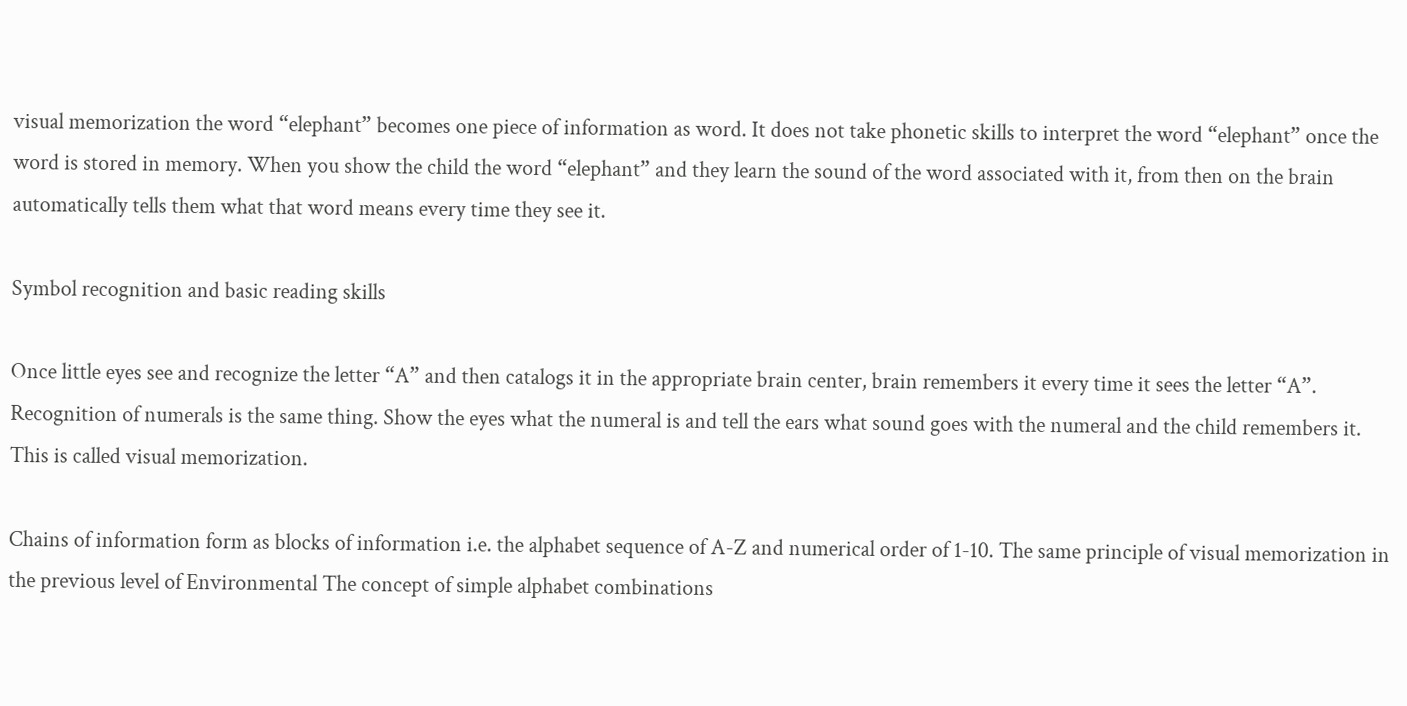visual memorization the word “elephant” becomes one piece of information as word. It does not take phonetic skills to interpret the word “elephant” once the word is stored in memory. When you show the child the word “elephant” and they learn the sound of the word associated with it, from then on the brain automatically tells them what that word means every time they see it.

Symbol recognition and basic reading skills

Once little eyes see and recognize the letter “A” and then catalogs it in the appropriate brain center, brain remembers it every time it sees the letter “A”. Recognition of numerals is the same thing. Show the eyes what the numeral is and tell the ears what sound goes with the numeral and the child remembers it. This is called visual memorization.

Chains of information form as blocks of information i.e. the alphabet sequence of A-Z and numerical order of 1-10. The same principle of visual memorization in the previous level of Environmental The concept of simple alphabet combinations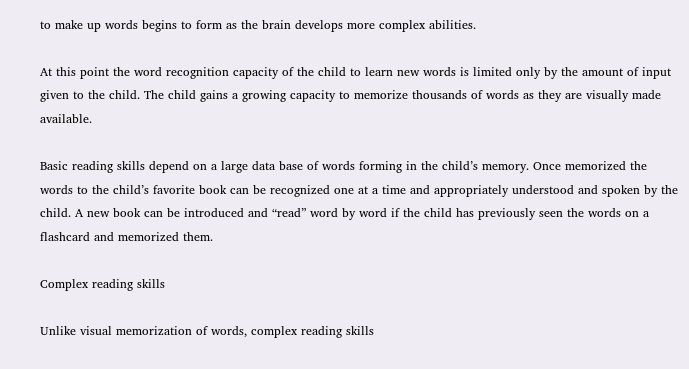to make up words begins to form as the brain develops more complex abilities.

At this point the word recognition capacity of the child to learn new words is limited only by the amount of input given to the child. The child gains a growing capacity to memorize thousands of words as they are visually made available.

Basic reading skills depend on a large data base of words forming in the child’s memory. Once memorized the words to the child’s favorite book can be recognized one at a time and appropriately understood and spoken by the child. A new book can be introduced and “read” word by word if the child has previously seen the words on a flashcard and memorized them.

Complex reading skills

Unlike visual memorization of words, complex reading skills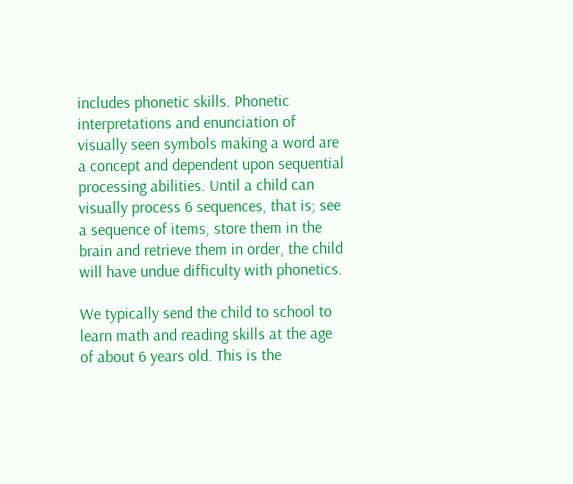includes phonetic skills. Phonetic interpretations and enunciation of visually seen symbols making a word are a concept and dependent upon sequential processing abilities. Until a child can visually process 6 sequences, that is; see a sequence of items, store them in the brain and retrieve them in order, the child will have undue difficulty with phonetics.

We typically send the child to school to learn math and reading skills at the age of about 6 years old. This is the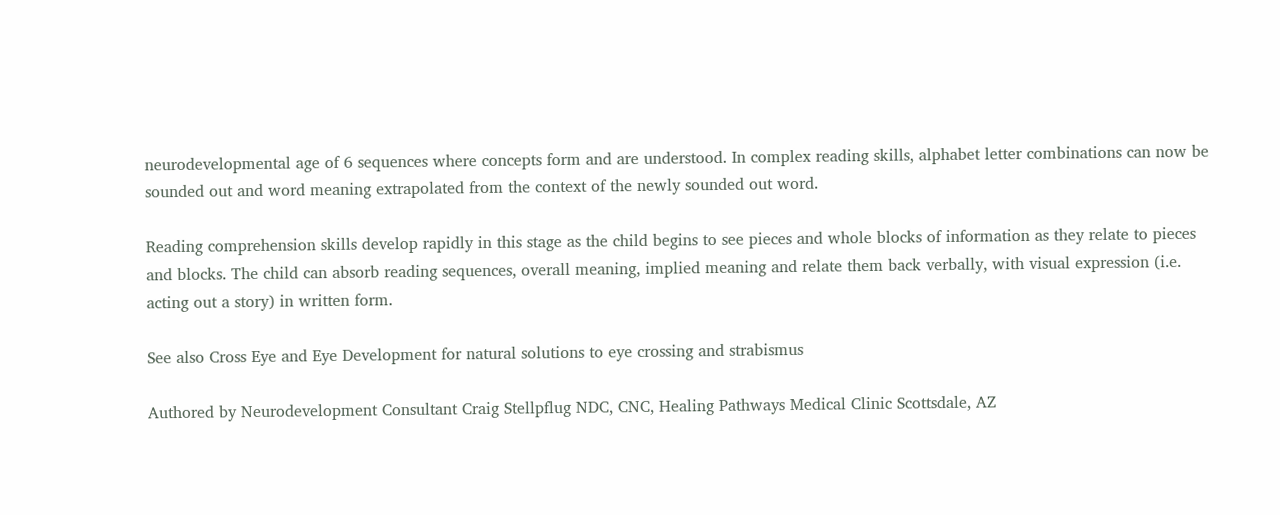neurodevelopmental age of 6 sequences where concepts form and are understood. In complex reading skills, alphabet letter combinations can now be sounded out and word meaning extrapolated from the context of the newly sounded out word.

Reading comprehension skills develop rapidly in this stage as the child begins to see pieces and whole blocks of information as they relate to pieces and blocks. The child can absorb reading sequences, overall meaning, implied meaning and relate them back verbally, with visual expression (i.e. acting out a story) in written form.

See also Cross Eye and Eye Development for natural solutions to eye crossing and strabismus

Authored by Neurodevelopment Consultant Craig Stellpflug NDC, CNC, Healing Pathways Medical Clinic Scottsdale, AZ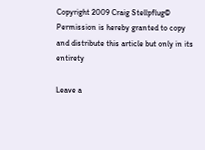Copyright 2009 Craig Stellpflug© Permission is hereby granted to copy and distribute this article but only in its entirety

Leave a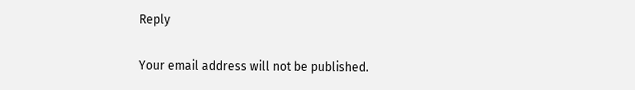Reply

Your email address will not be published.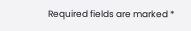Required fields are marked *